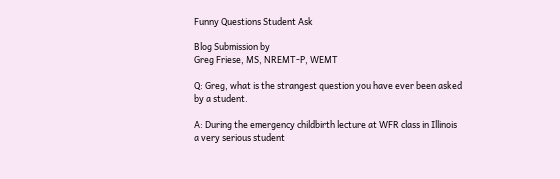Funny Questions Student Ask

Blog Submission by
Greg Friese, MS, NREMT-P, WEMT

Q: Greg, what is the strangest question you have ever been asked by a student.

A: During the emergency childbirth lecture at WFR class in Illinois a very serious student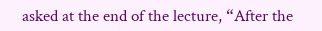asked at the end of the lecture, “After the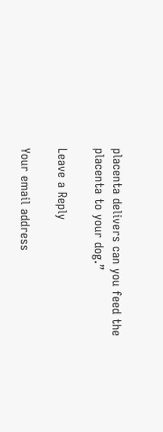placenta delivers can you feed the placenta to your dog.”

Leave a Reply

Your email address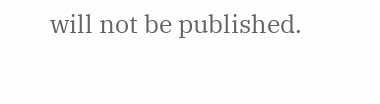will not be published.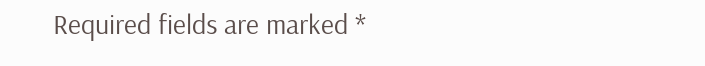Required fields are marked *